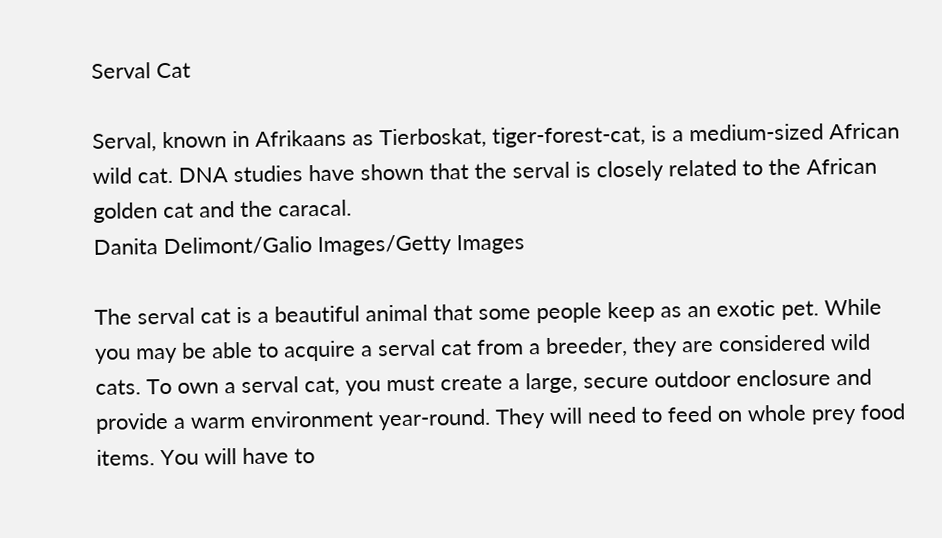Serval Cat

Serval, known in Afrikaans as Tierboskat, tiger-forest-cat, is a medium-sized African wild cat. DNA studies have shown that the serval is closely related to the African golden cat and the caracal.
Danita Delimont/Galio Images/Getty Images

The serval cat is a beautiful animal that some people keep as an exotic pet. While you may be able to acquire a serval cat from a breeder, they are considered wild cats. To own a serval cat, you must create a large, secure outdoor enclosure and provide a warm environment year-round. They will need to feed on whole prey food items. You will have to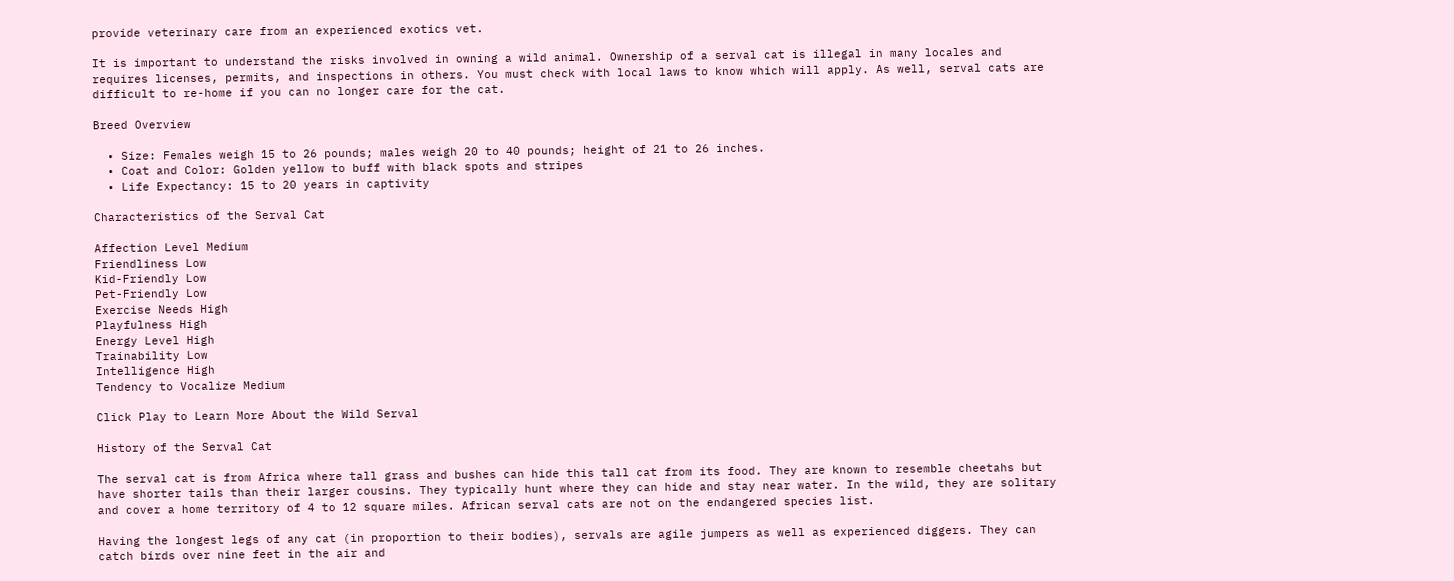provide veterinary care from an experienced exotics vet.

It is important to understand the risks involved in owning a wild animal. Ownership of a serval cat is illegal in many locales and requires licenses, permits, and inspections in others. You must check with local laws to know which will apply. As well, serval cats are difficult to re-home if you can no longer care for the cat.

Breed Overview

  • Size: Females weigh 15 to 26 pounds; males weigh 20 to 40 pounds; height of 21 to 26 inches.
  • Coat and Color: Golden yellow to buff with black spots and stripes
  • Life Expectancy: 15 to 20 years in captivity

Characteristics of the Serval Cat

Affection Level Medium
Friendliness Low
Kid-Friendly Low
Pet-Friendly Low
Exercise Needs High
Playfulness High
Energy Level High
Trainability Low
Intelligence High
Tendency to Vocalize Medium

Click Play to Learn More About the Wild Serval

History of the Serval Cat

The serval cat is from Africa where tall grass and bushes can hide this tall cat from its food. They are known to resemble cheetahs but have shorter tails than their larger cousins. They typically hunt where they can hide and stay near water. In the wild, they are solitary and cover a home territory of 4 to 12 square miles. African serval cats are not on the endangered species list.

Having the longest legs of any cat (in proportion to their bodies), servals are agile jumpers as well as experienced diggers. They can catch birds over nine feet in the air and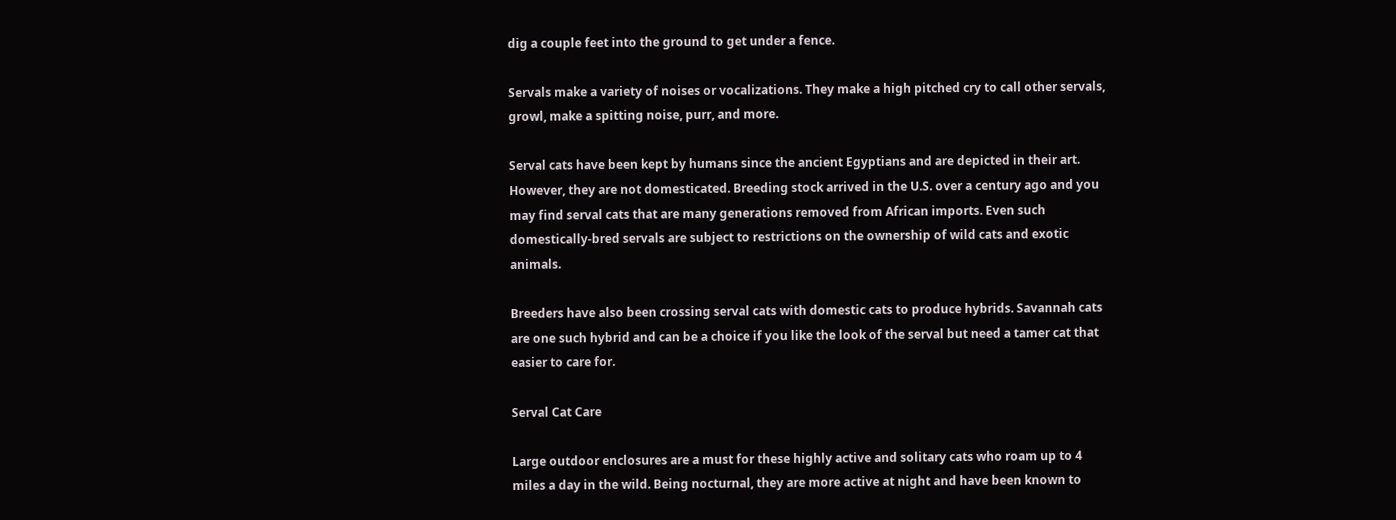dig a couple feet into the ground to get under a fence.

Servals make a variety of noises or vocalizations. They make a high pitched cry to call other servals, growl, make a spitting noise, purr, and more.

Serval cats have been kept by humans since the ancient Egyptians and are depicted in their art. However, they are not domesticated. Breeding stock arrived in the U.S. over a century ago and you may find serval cats that are many generations removed from African imports. Even such domestically-bred servals are subject to restrictions on the ownership of wild cats and exotic animals.

Breeders have also been crossing serval cats with domestic cats to produce hybrids. Savannah cats are one such hybrid and can be a choice if you like the look of the serval but need a tamer cat that easier to care for.

Serval Cat Care

Large outdoor enclosures are a must for these highly active and solitary cats who roam up to 4 miles a day in the wild. Being nocturnal, they are more active at night and have been known to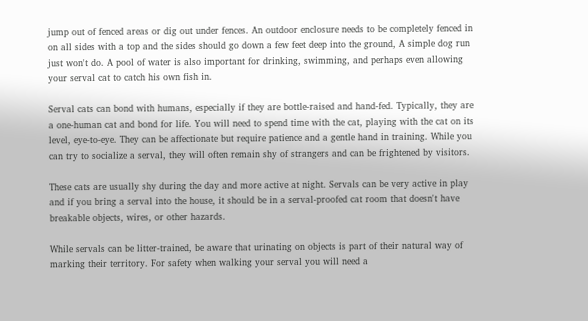jump out of fenced areas or dig out under fences. An outdoor enclosure needs to be completely fenced in on all sides with a top and the sides should go down a few feet deep into the ground, A simple dog run just won't do. A pool of water is also important for drinking, swimming, and perhaps even allowing your serval cat to catch his own fish in.

Serval cats can bond with humans, especially if they are bottle-raised and hand-fed. Typically, they are a one-human cat and bond for life. You will need to spend time with the cat, playing with the cat on its level, eye-to-eye. They can be affectionate but require patience and a gentle hand in training. While you can try to socialize a serval, they will often remain shy of strangers and can be frightened by visitors.

These cats are usually shy during the day and more active at night. Servals can be very active in play and if you bring a serval into the house, it should be in a serval-proofed cat room that doesn't have breakable objects, wires, or other hazards.

While servals can be litter-trained, be aware that urinating on objects is part of their natural way of marking their territory. For safety when walking your serval you will need a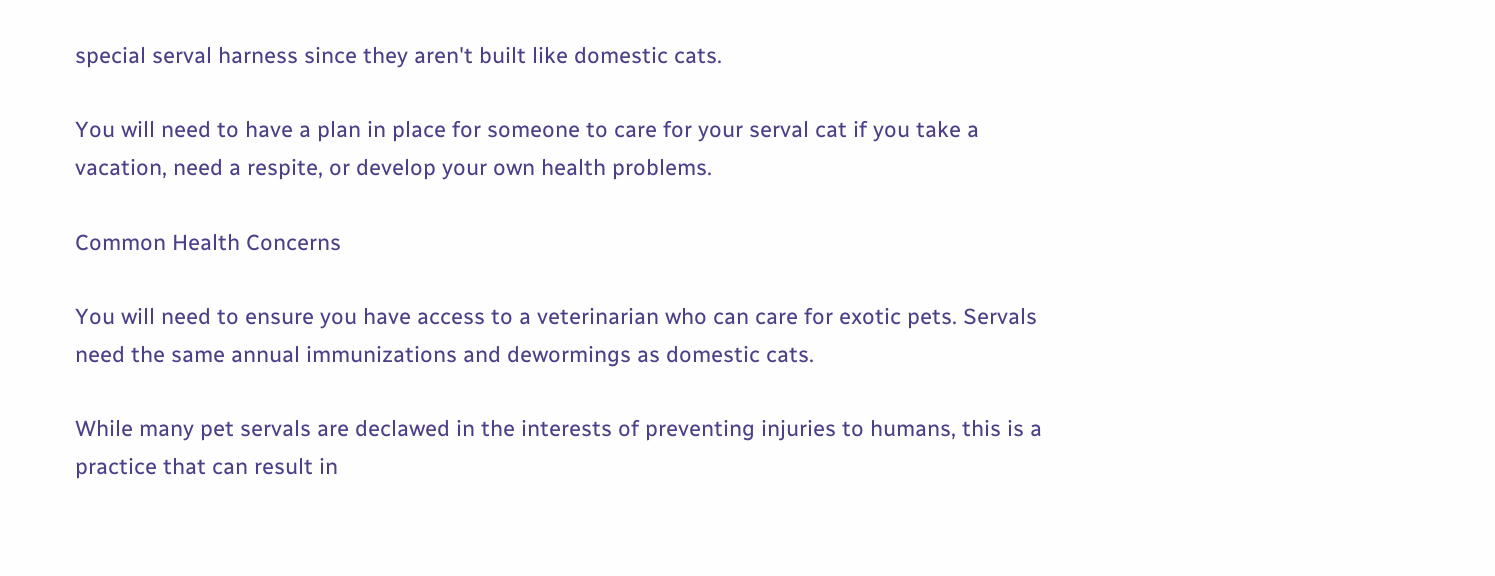special serval harness since they aren't built like domestic cats.

You will need to have a plan in place for someone to care for your serval cat if you take a vacation, need a respite, or develop your own health problems.

Common Health Concerns

You will need to ensure you have access to a veterinarian who can care for exotic pets. Servals need the same annual immunizations and dewormings as domestic cats.

While many pet servals are declawed in the interests of preventing injuries to humans, this is a practice that can result in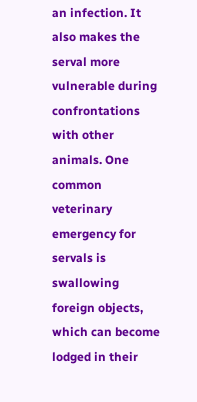an infection. It also makes the serval more vulnerable during confrontations with other animals. One common veterinary emergency for servals is swallowing foreign objects, which can become lodged in their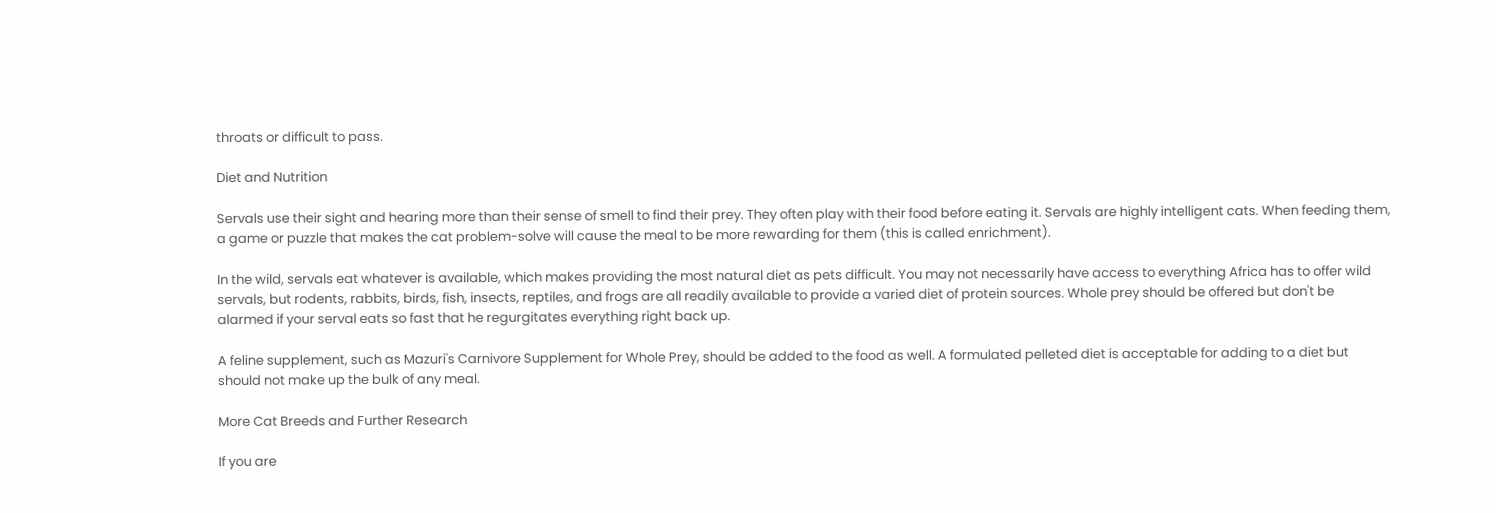throats or difficult to pass.

Diet and Nutrition

Servals use their sight and hearing more than their sense of smell to find their prey. They often play with their food before eating it. Servals are highly intelligent cats. When feeding them, a game or puzzle that makes the cat problem-solve will cause the meal to be more rewarding for them (this is called enrichment).

In the wild, servals eat whatever is available, which makes providing the most natural diet as pets difficult. You may not necessarily have access to everything Africa has to offer wild servals, but rodents, rabbits, birds, fish, insects, reptiles, and frogs are all readily available to provide a varied diet of protein sources. Whole prey should be offered but don't be alarmed if your serval eats so fast that he regurgitates everything right back up.

A feline supplement, such as Mazuri's Carnivore Supplement for Whole Prey, should be added to the food as well. A formulated pelleted diet is acceptable for adding to a diet but should not make up the bulk of any meal.

More Cat Breeds and Further Research

If you are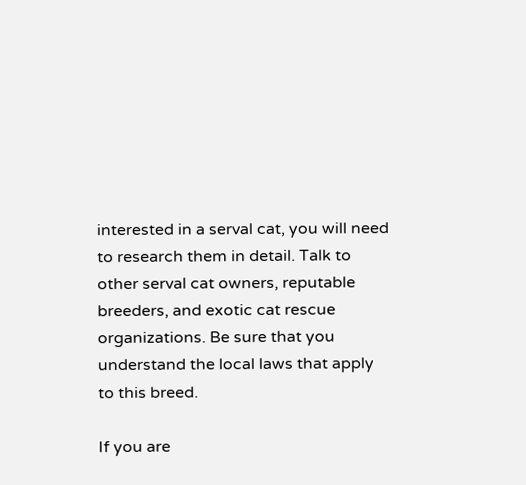interested in a serval cat, you will need to research them in detail. Talk to other serval cat owners, reputable breeders, and exotic cat rescue organizations. Be sure that you understand the local laws that apply to this breed.

If you are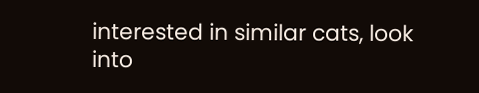interested in similar cats, look into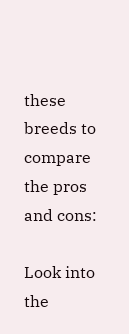these breeds to compare the pros and cons:

Look into the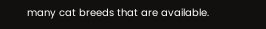many cat breeds that are available.